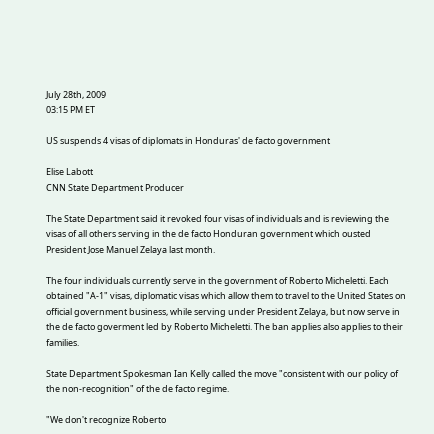July 28th, 2009
03:15 PM ET

US suspends 4 visas of diplomats in Honduras' de facto government

Elise Labott
CNN State Department Producer

The State Department said it revoked four visas of individuals and is reviewing the visas of all others serving in the de facto Honduran government which ousted President Jose Manuel Zelaya last month.

The four individuals currently serve in the government of Roberto Micheletti. Each obtained "A-1" visas, diplomatic visas which allow them to travel to the United States on official government business, while serving under President Zelaya, but now serve in the de facto goverment led by Roberto Micheletti. The ban applies also applies to their families.

State Department Spokesman Ian Kelly called the move "consistent with our policy of the non-recognition" of the de facto regime.

"We don't recognize Roberto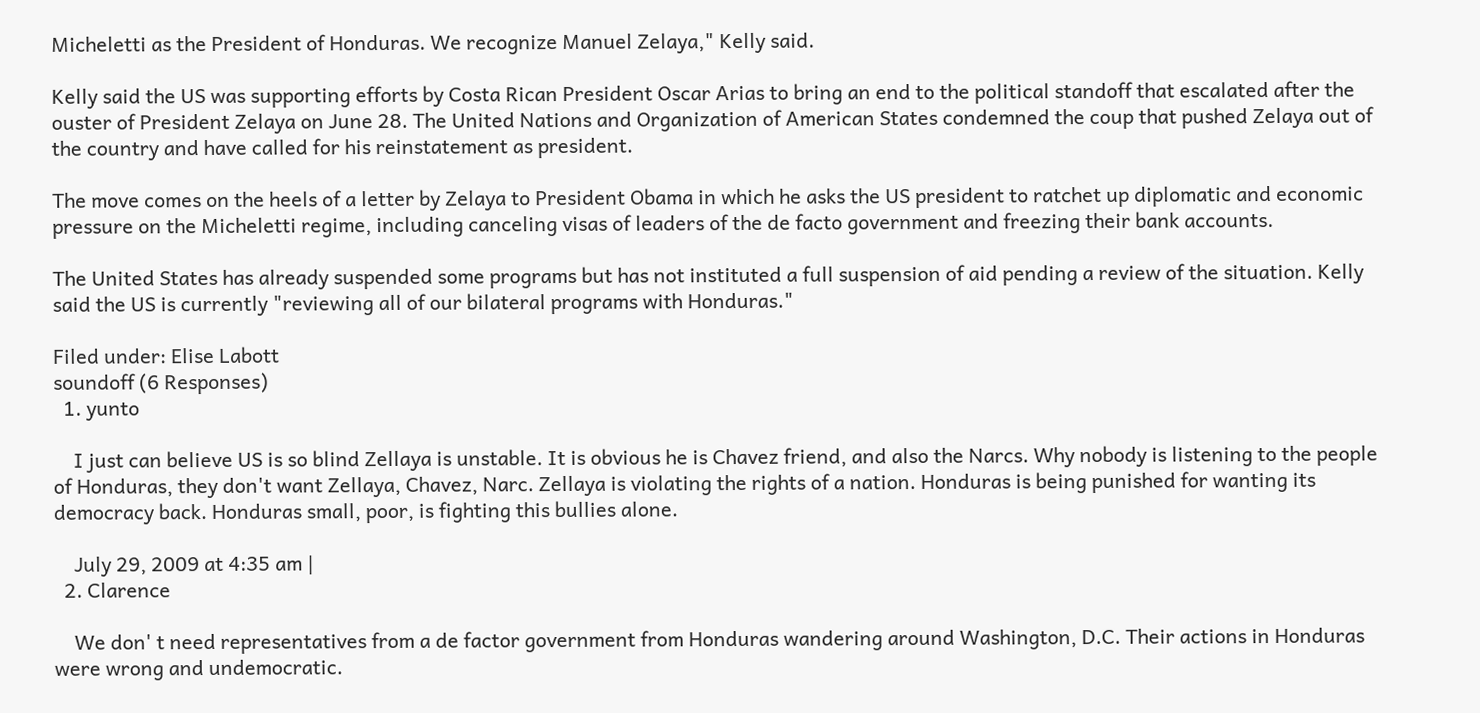Micheletti as the President of Honduras. We recognize Manuel Zelaya," Kelly said.

Kelly said the US was supporting efforts by Costa Rican President Oscar Arias to bring an end to the political standoff that escalated after the ouster of President Zelaya on June 28. The United Nations and Organization of American States condemned the coup that pushed Zelaya out of the country and have called for his reinstatement as president.

The move comes on the heels of a letter by Zelaya to President Obama in which he asks the US president to ratchet up diplomatic and economic pressure on the Micheletti regime, including canceling visas of leaders of the de facto government and freezing their bank accounts.

The United States has already suspended some programs but has not instituted a full suspension of aid pending a review of the situation. Kelly said the US is currently "reviewing all of our bilateral programs with Honduras."

Filed under: Elise Labott
soundoff (6 Responses)
  1. yunto

    I just can believe US is so blind Zellaya is unstable. It is obvious he is Chavez friend, and also the Narcs. Why nobody is listening to the people of Honduras, they don't want Zellaya, Chavez, Narc. Zellaya is violating the rights of a nation. Honduras is being punished for wanting its democracy back. Honduras small, poor, is fighting this bullies alone.

    July 29, 2009 at 4:35 am |
  2. Clarence

    We don' t need representatives from a de factor government from Honduras wandering around Washington, D.C. Their actions in Honduras were wrong and undemocratic.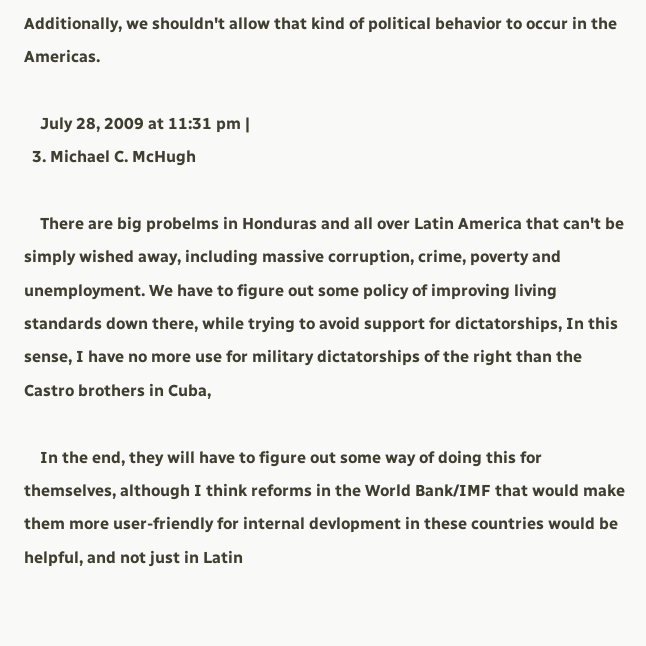Additionally, we shouldn't allow that kind of political behavior to occur in the Americas.

    July 28, 2009 at 11:31 pm |
  3. Michael C. McHugh

    There are big probelms in Honduras and all over Latin America that can't be simply wished away, including massive corruption, crime, poverty and unemployment. We have to figure out some policy of improving living standards down there, while trying to avoid support for dictatorships, In this sense, I have no more use for military dictatorships of the right than the Castro brothers in Cuba,

    In the end, they will have to figure out some way of doing this for themselves, although I think reforms in the World Bank/IMF that would make them more user-friendly for internal devlopment in these countries would be helpful, and not just in Latin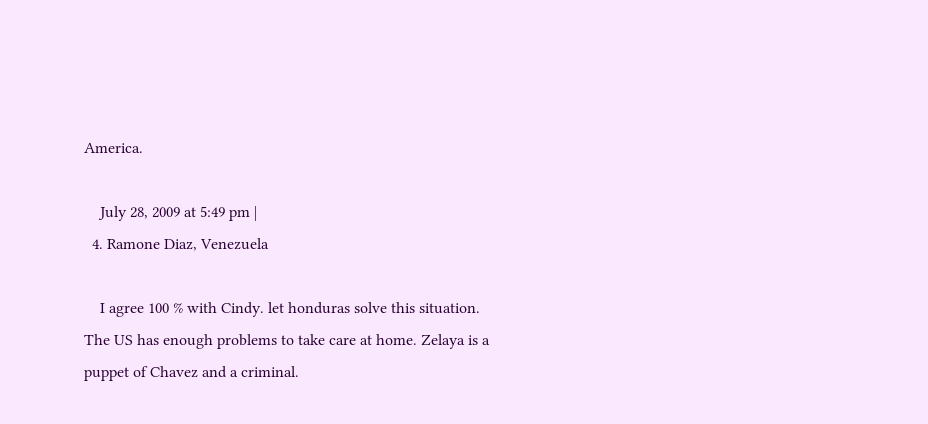America.

    July 28, 2009 at 5:49 pm |
  4. Ramone Diaz, Venezuela

    I agree 100 % with Cindy. let honduras solve this situation. The US has enough problems to take care at home. Zelaya is a puppet of Chavez and a criminal.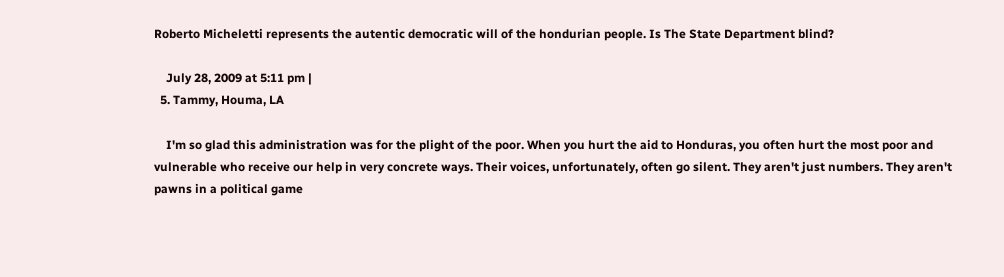Roberto Micheletti represents the autentic democratic will of the hondurian people. Is The State Department blind?

    July 28, 2009 at 5:11 pm |
  5. Tammy, Houma, LA

    I'm so glad this administration was for the plight of the poor. When you hurt the aid to Honduras, you often hurt the most poor and vulnerable who receive our help in very concrete ways. Their voices, unfortunately, often go silent. They aren't just numbers. They aren't pawns in a political game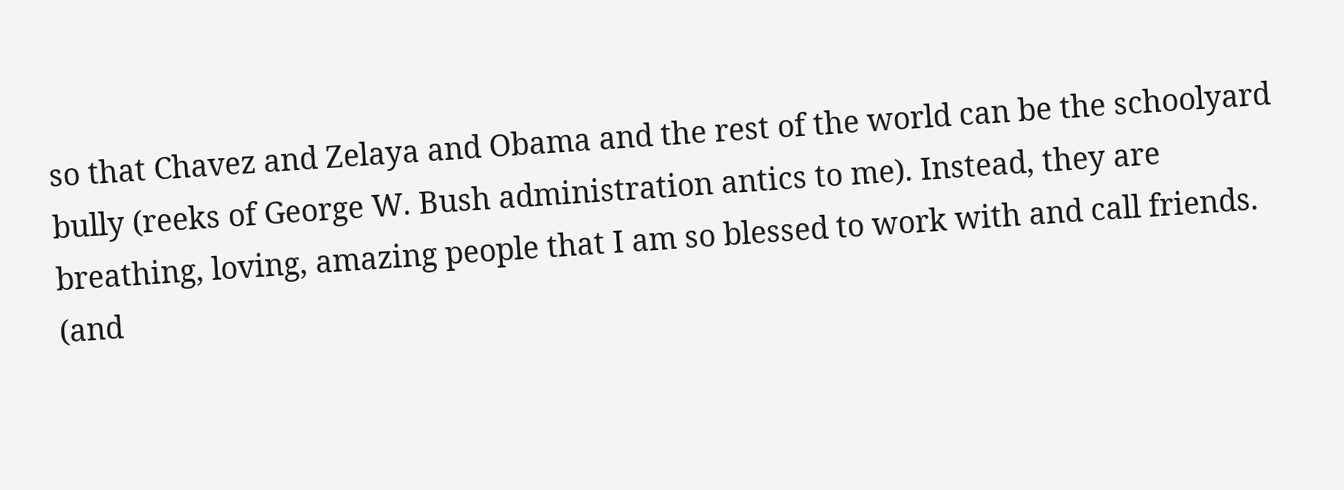so that Chavez and Zelaya and Obama and the rest of the world can be the schoolyard bully (reeks of George W. Bush administration antics to me). Instead, they are breathing, loving, amazing people that I am so blessed to work with and call friends. (and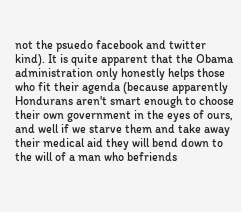not the psuedo facebook and twitter kind). It is quite apparent that the Obama administration only honestly helps those who fit their agenda (because apparently Hondurans aren't smart enough to choose their own government in the eyes of ours, and well if we starve them and take away their medical aid they will bend down to the will of a man who befriends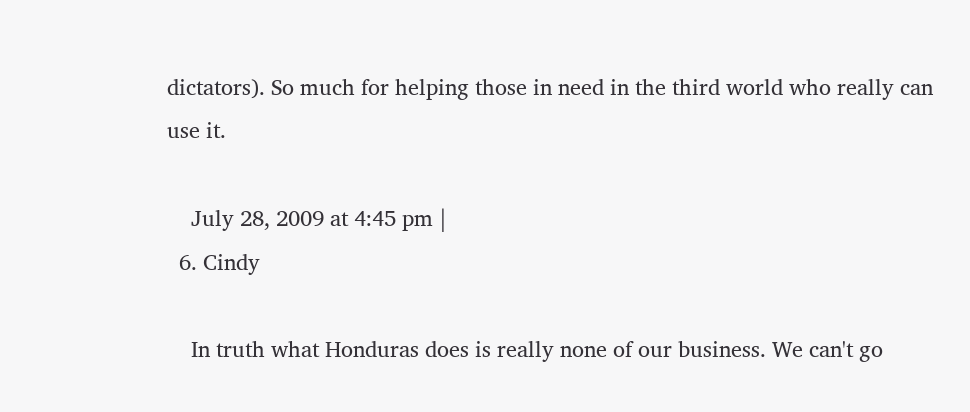dictators). So much for helping those in need in the third world who really can use it.

    July 28, 2009 at 4:45 pm |
  6. Cindy

    In truth what Honduras does is really none of our business. We can't go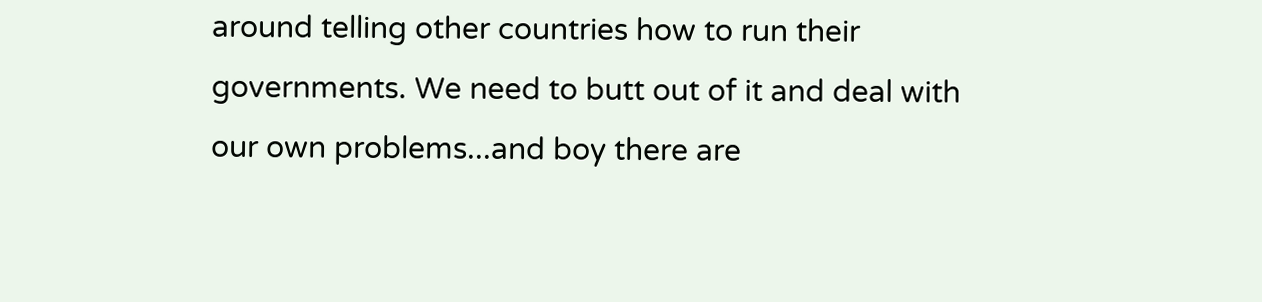around telling other countries how to run their governments. We need to butt out of it and deal with our own problems...and boy there are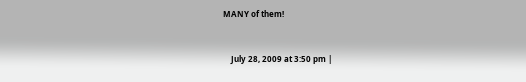MANY of them!


    July 28, 2009 at 3:50 pm |